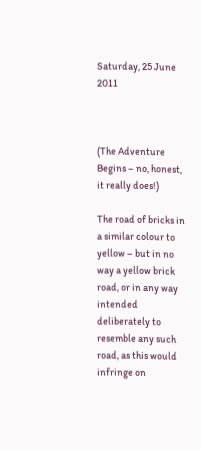Saturday, 25 June 2011



(The Adventure Begins – no, honest, it really does!)

The road of bricks in a similar colour to yellow – but in no way a yellow brick road, or in any way intended deliberately to resemble any such road, as this would infringe on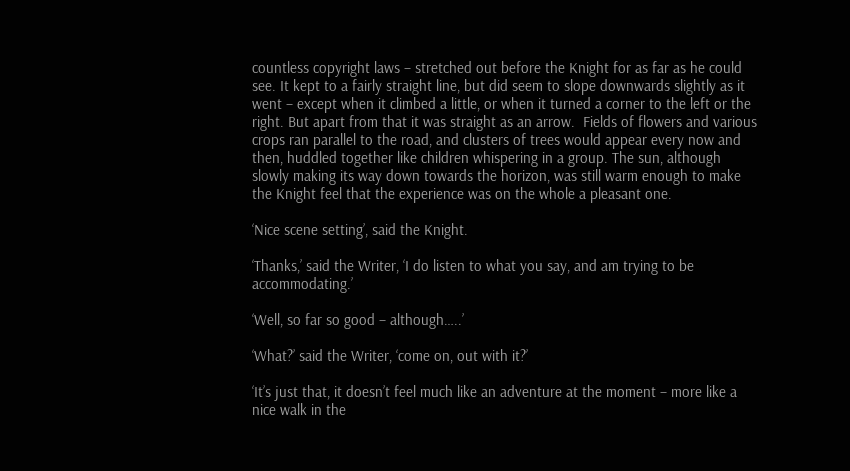countless copyright laws – stretched out before the Knight for as far as he could see. It kept to a fairly straight line, but did seem to slope downwards slightly as it went – except when it climbed a little, or when it turned a corner to the left or the right. But apart from that it was straight as an arrow.  Fields of flowers and various crops ran parallel to the road, and clusters of trees would appear every now and then, huddled together like children whispering in a group. The sun, although slowly making its way down towards the horizon, was still warm enough to make the Knight feel that the experience was on the whole a pleasant one.

‘Nice scene setting’, said the Knight.

‘Thanks,’ said the Writer, ‘I do listen to what you say, and am trying to be accommodating.’

‘Well, so far so good – although…..’

‘What?’ said the Writer, ‘come on, out with it?’

‘It’s just that, it doesn’t feel much like an adventure at the moment – more like a nice walk in the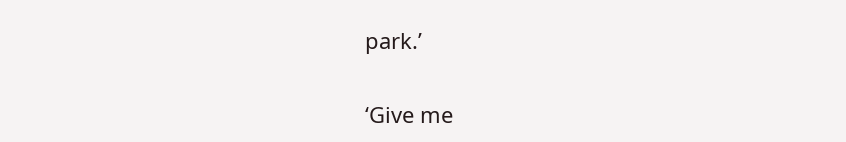park.’

‘Give me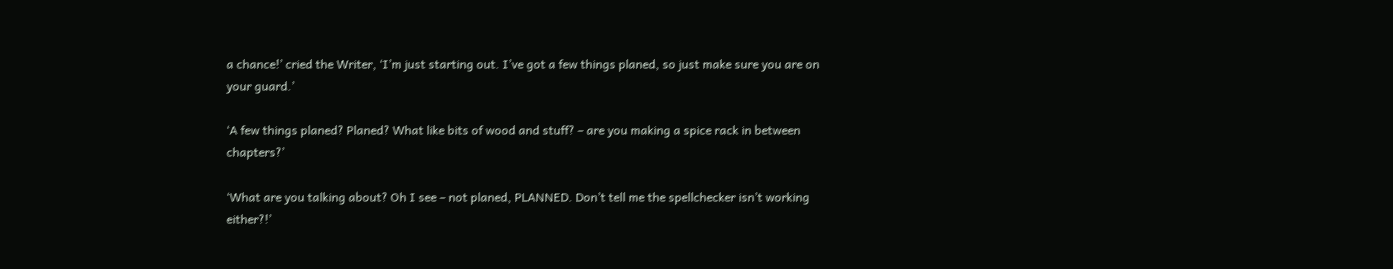a chance!’ cried the Writer, ‘I’m just starting out. I’ve got a few things planed, so just make sure you are on your guard.’

‘A few things planed? Planed? What like bits of wood and stuff? – are you making a spice rack in between chapters?’

‘What are you talking about? Oh I see – not planed, PLANNED. Don’t tell me the spellchecker isn’t working either?!’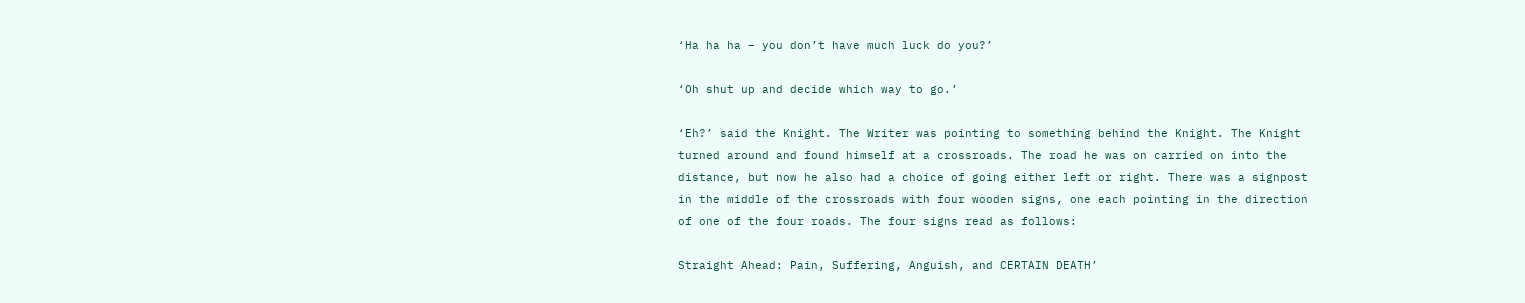‘Ha ha ha – you don’t have much luck do you?’

‘Oh shut up and decide which way to go.’

‘Eh?’ said the Knight. The Writer was pointing to something behind the Knight. The Knight turned around and found himself at a crossroads. The road he was on carried on into the distance, but now he also had a choice of going either left or right. There was a signpost in the middle of the crossroads with four wooden signs, one each pointing in the direction of one of the four roads. The four signs read as follows:

Straight Ahead: Pain, Suffering, Anguish, and CERTAIN DEATH’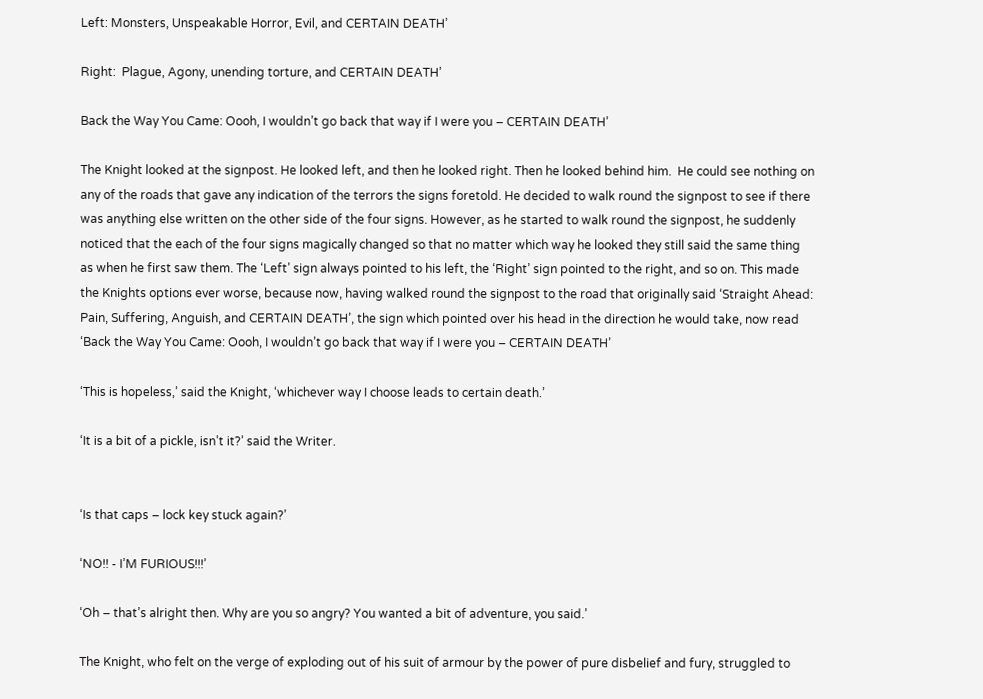Left: Monsters, Unspeakable Horror, Evil, and CERTAIN DEATH’

Right:  Plague, Agony, unending torture, and CERTAIN DEATH’

Back the Way You Came: Oooh, I wouldn’t go back that way if I were you – CERTAIN DEATH’

The Knight looked at the signpost. He looked left, and then he looked right. Then he looked behind him.  He could see nothing on any of the roads that gave any indication of the terrors the signs foretold. He decided to walk round the signpost to see if there was anything else written on the other side of the four signs. However, as he started to walk round the signpost, he suddenly noticed that the each of the four signs magically changed so that no matter which way he looked they still said the same thing as when he first saw them. The ‘Left’ sign always pointed to his left, the ‘Right’ sign pointed to the right, and so on. This made the Knights options ever worse, because now, having walked round the signpost to the road that originally said ‘Straight Ahead: Pain, Suffering, Anguish, and CERTAIN DEATH’, the sign which pointed over his head in the direction he would take, now read ‘Back the Way You Came: Oooh, I wouldn’t go back that way if I were you – CERTAIN DEATH’

‘This is hopeless,’ said the Knight, ‘whichever way I choose leads to certain death.’

‘It is a bit of a pickle, isn’t it?’ said the Writer.


‘Is that caps – lock key stuck again?’

‘NO!! - I’M FURIOUS!!!’

‘Oh – that’s alright then. Why are you so angry? You wanted a bit of adventure, you said.’

The Knight, who felt on the verge of exploding out of his suit of armour by the power of pure disbelief and fury, struggled to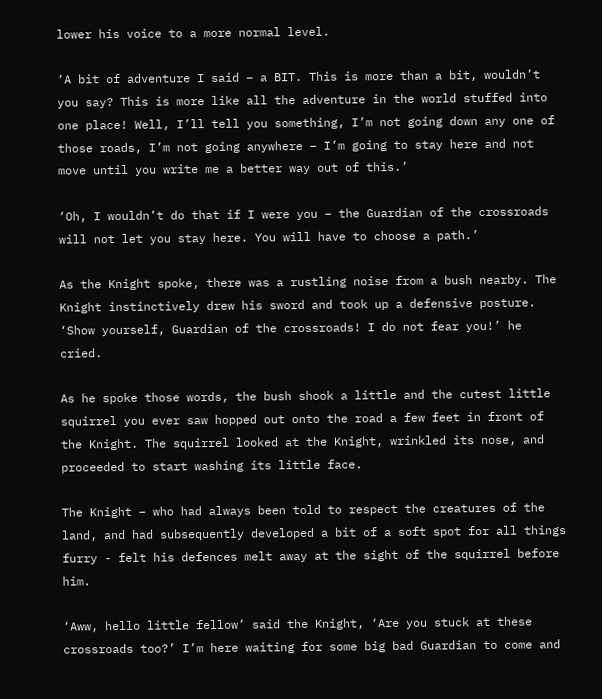lower his voice to a more normal level.

‘A bit of adventure I said – a BIT. This is more than a bit, wouldn’t you say? This is more like all the adventure in the world stuffed into one place! Well, I’ll tell you something, I’m not going down any one of those roads, I’m not going anywhere – I’m going to stay here and not move until you write me a better way out of this.’

‘Oh, I wouldn’t do that if I were you – the Guardian of the crossroads will not let you stay here. You will have to choose a path.’

As the Knight spoke, there was a rustling noise from a bush nearby. The Knight instinctively drew his sword and took up a defensive posture. ‘Show yourself, Guardian of the crossroads! I do not fear you!’ he cried.

As he spoke those words, the bush shook a little and the cutest little squirrel you ever saw hopped out onto the road a few feet in front of the Knight. The squirrel looked at the Knight, wrinkled its nose, and proceeded to start washing its little face.

The Knight – who had always been told to respect the creatures of the land, and had subsequently developed a bit of a soft spot for all things furry - felt his defences melt away at the sight of the squirrel before him.

‘Aww, hello little fellow’ said the Knight, ‘Are you stuck at these crossroads too?’ I’m here waiting for some big bad Guardian to come and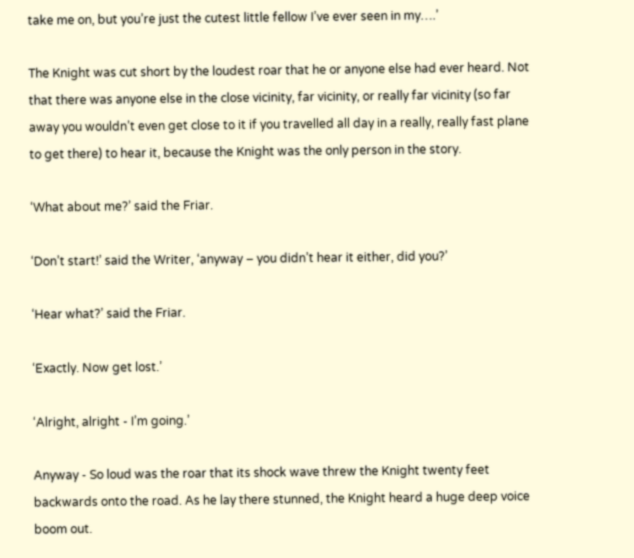take me on, but you’re just the cutest little fellow I’ve ever seen in my….’

The Knight was cut short by the loudest roar that he or anyone else had ever heard. Not that there was anyone else in the close vicinity, far vicinity, or really far vicinity (so far away you wouldn’t even get close to it if you travelled all day in a really, really fast plane to get there) to hear it, because the Knight was the only person in the story.

‘What about me?’ said the Friar.

‘Don’t start!’ said the Writer, ‘anyway – you didn’t hear it either, did you?’

‘Hear what?’ said the Friar.

‘Exactly. Now get lost.’

‘Alright, alright - I’m going.’

Anyway - So loud was the roar that its shock wave threw the Knight twenty feet backwards onto the road. As he lay there stunned, the Knight heard a huge deep voice boom out.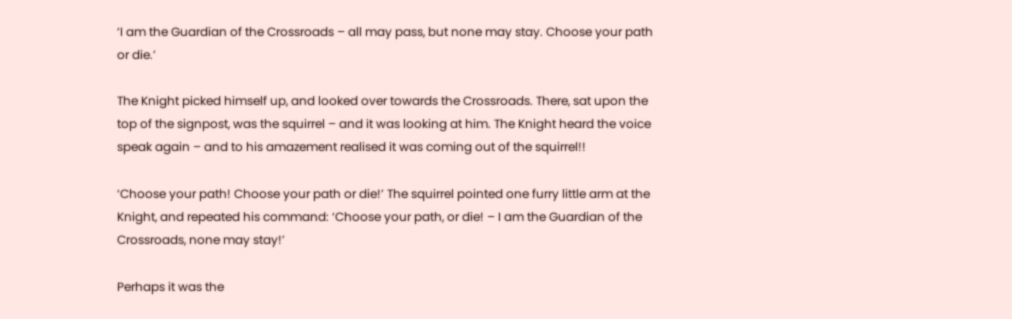‘I am the Guardian of the Crossroads – all may pass, but none may stay. Choose your path or die.’

The Knight picked himself up, and looked over towards the Crossroads. There, sat upon the top of the signpost, was the squirrel – and it was looking at him. The Knight heard the voice speak again – and to his amazement realised it was coming out of the squirrel!!

‘Choose your path! Choose your path or die!’ The squirrel pointed one furry little arm at the Knight, and repeated his command: ‘Choose your path, or die! – I am the Guardian of the Crossroads, none may stay!’

Perhaps it was the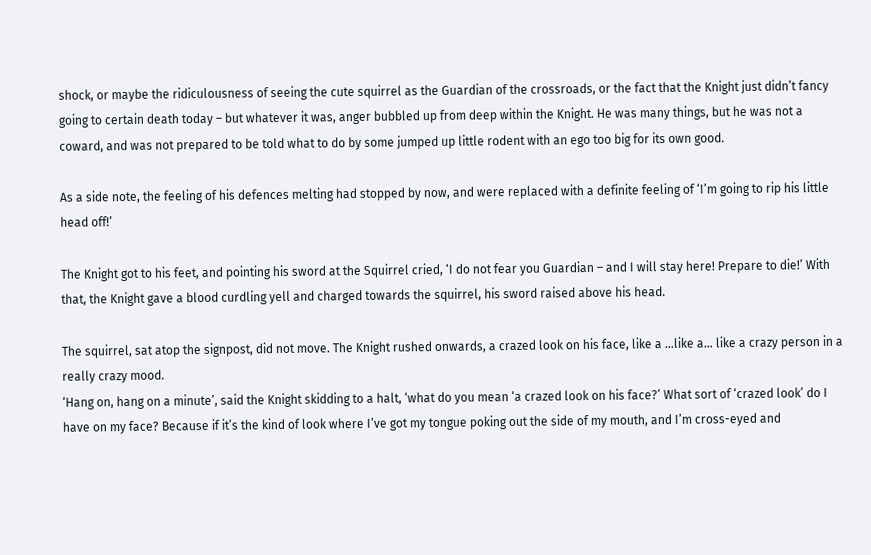shock, or maybe the ridiculousness of seeing the cute squirrel as the Guardian of the crossroads, or the fact that the Knight just didn’t fancy going to certain death today – but whatever it was, anger bubbled up from deep within the Knight. He was many things, but he was not a coward, and was not prepared to be told what to do by some jumped up little rodent with an ego too big for its own good.

As a side note, the feeling of his defences melting had stopped by now, and were replaced with a definite feeling of ‘I’m going to rip his little head off!’

The Knight got to his feet, and pointing his sword at the Squirrel cried, ‘I do not fear you Guardian – and I will stay here! Prepare to die!’ With that, the Knight gave a blood curdling yell and charged towards the squirrel, his sword raised above his head.

The squirrel, sat atop the signpost, did not move. The Knight rushed onwards, a crazed look on his face, like a …like a… like a crazy person in a really crazy mood.
‘Hang on, hang on a minute’, said the Knight skidding to a halt, ‘what do you mean ‘a crazed look on his face?’ What sort of ‘crazed look’ do I have on my face? Because if it’s the kind of look where I’ve got my tongue poking out the side of my mouth, and I’m cross-eyed and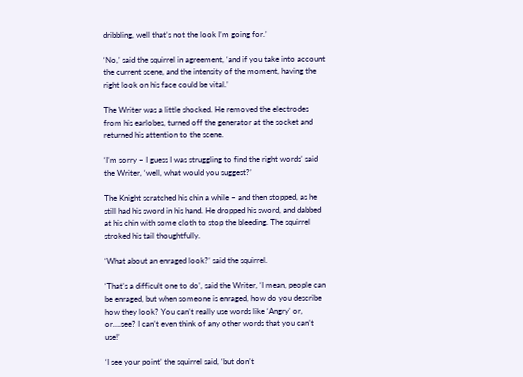dribbling, well that’s not the look I’m going for.’

‘No,’ said the squirrel in agreement, ‘and if you take into account the current scene, and the intensity of the moment, having the right look on his face could be vital.’

The Writer was a little shocked. He removed the electrodes from his earlobes, turned off the generator at the socket and returned his attention to the scene.

‘I’m sorry – I guess I was struggling to find the right words’ said the Writer, ‘well, what would you suggest?’

The Knight scratched his chin a while – and then stopped, as he still had his sword in his hand. He dropped his sword, and dabbed at his chin with some cloth to stop the bleeding. The squirrel stroked his tail thoughtfully.

‘What about an enraged look?’ said the squirrel.

‘That’s a difficult one to do’, said the Writer, ‘I mean, people can be enraged, but when someone is enraged, how do you describe how they look? You can’t really use words like ‘Angry’ or, or….see? I can’t even think of any other words that you can’t use!’

‘I see your point’ the squirrel said, ‘but don’t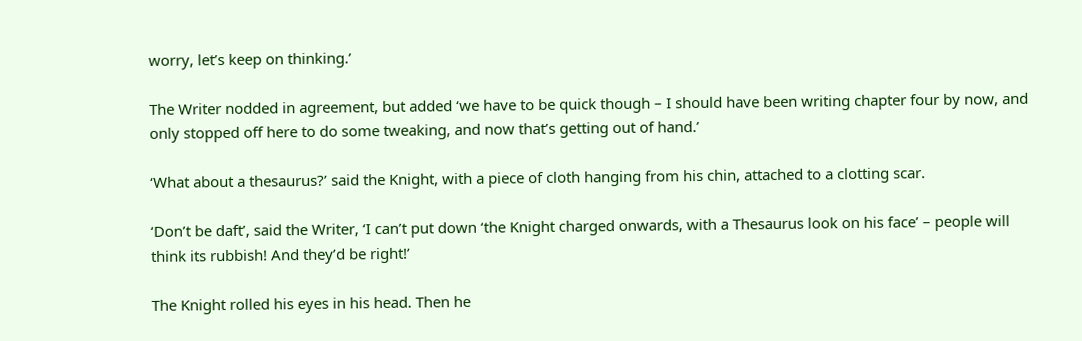worry, let’s keep on thinking.’

The Writer nodded in agreement, but added ‘we have to be quick though – I should have been writing chapter four by now, and only stopped off here to do some tweaking, and now that’s getting out of hand.’

‘What about a thesaurus?’ said the Knight, with a piece of cloth hanging from his chin, attached to a clotting scar.

‘Don’t be daft’, said the Writer, ‘I can’t put down ‘the Knight charged onwards, with a Thesaurus look on his face’ – people will think its rubbish! And they’d be right!’

The Knight rolled his eyes in his head. Then he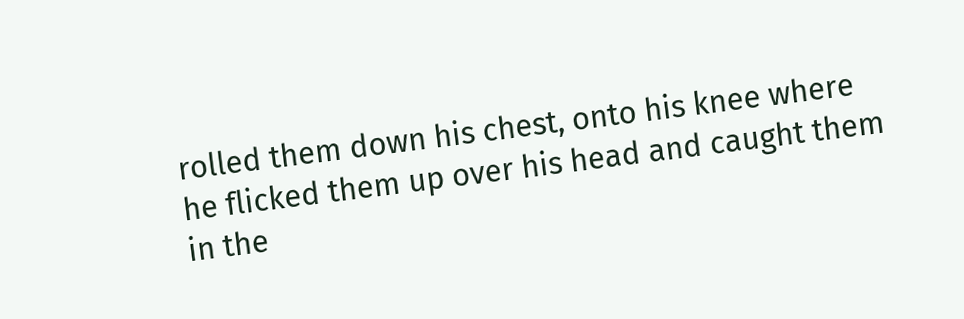rolled them down his chest, onto his knee where he flicked them up over his head and caught them in the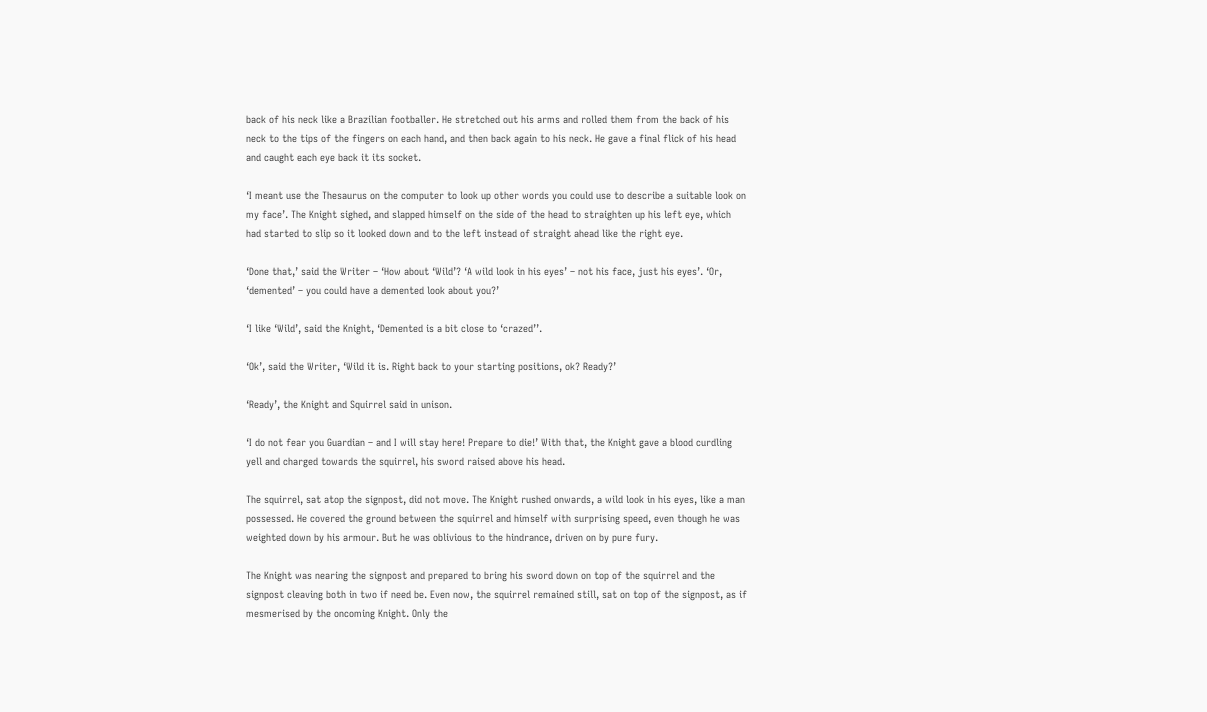back of his neck like a Brazilian footballer. He stretched out his arms and rolled them from the back of his neck to the tips of the fingers on each hand, and then back again to his neck. He gave a final flick of his head and caught each eye back it its socket.

‘I meant use the Thesaurus on the computer to look up other words you could use to describe a suitable look on my face’. The Knight sighed, and slapped himself on the side of the head to straighten up his left eye, which had started to slip so it looked down and to the left instead of straight ahead like the right eye.

‘Done that,’ said the Writer – ‘How about ‘Wild’? ‘A wild look in his eyes’ – not his face, just his eyes’. ‘Or, ‘demented’ – you could have a demented look about you?’

‘I like ‘Wild’, said the Knight, ‘Demented is a bit close to ‘crazed’’.

‘Ok’, said the Writer, ‘Wild it is. Right back to your starting positions, ok? Ready?’

‘Ready’, the Knight and Squirrel said in unison.

‘I do not fear you Guardian – and I will stay here! Prepare to die!’ With that, the Knight gave a blood curdling yell and charged towards the squirrel, his sword raised above his head.

The squirrel, sat atop the signpost, did not move. The Knight rushed onwards, a wild look in his eyes, like a man possessed. He covered the ground between the squirrel and himself with surprising speed, even though he was weighted down by his armour. But he was oblivious to the hindrance, driven on by pure fury.

The Knight was nearing the signpost and prepared to bring his sword down on top of the squirrel and the signpost cleaving both in two if need be. Even now, the squirrel remained still, sat on top of the signpost, as if mesmerised by the oncoming Knight. Only the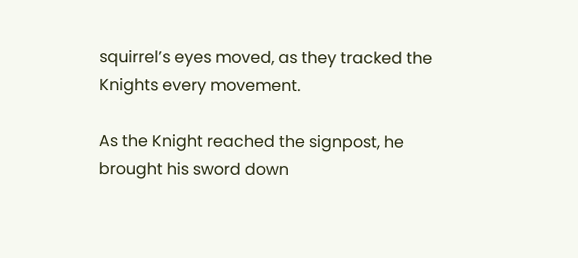squirrel’s eyes moved, as they tracked the Knights every movement.

As the Knight reached the signpost, he brought his sword down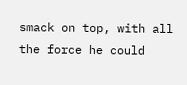smack on top, with all the force he could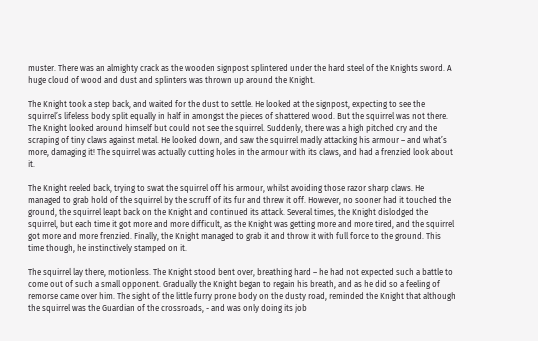muster. There was an almighty crack as the wooden signpost splintered under the hard steel of the Knights sword. A huge cloud of wood and dust and splinters was thrown up around the Knight.

The Knight took a step back, and waited for the dust to settle. He looked at the signpost, expecting to see the squirrel’s lifeless body split equally in half in amongst the pieces of shattered wood. But the squirrel was not there. The Knight looked around himself but could not see the squirrel. Suddenly, there was a high pitched cry and the scraping of tiny claws against metal. He looked down, and saw the squirrel madly attacking his armour – and what’s more, damaging it! The squirrel was actually cutting holes in the armour with its claws, and had a frenzied look about it.

The Knight reeled back, trying to swat the squirrel off his armour, whilst avoiding those razor sharp claws. He managed to grab hold of the squirrel by the scruff of its fur and threw it off. However, no sooner had it touched the ground, the squirrel leapt back on the Knight and continued its attack. Several times, the Knight dislodged the squirrel, but each time it got more and more difficult, as the Knight was getting more and more tired, and the squirrel got more and more frenzied. Finally, the Knight managed to grab it and throw it with full force to the ground. This time though, he instinctively stamped on it.

The squirrel lay there, motionless. The Knight stood bent over, breathing hard – he had not expected such a battle to come out of such a small opponent. Gradually the Knight began to regain his breath, and as he did so a feeling of remorse came over him. The sight of the little furry prone body on the dusty road, reminded the Knight that although the squirrel was the Guardian of the crossroads, - and was only doing its job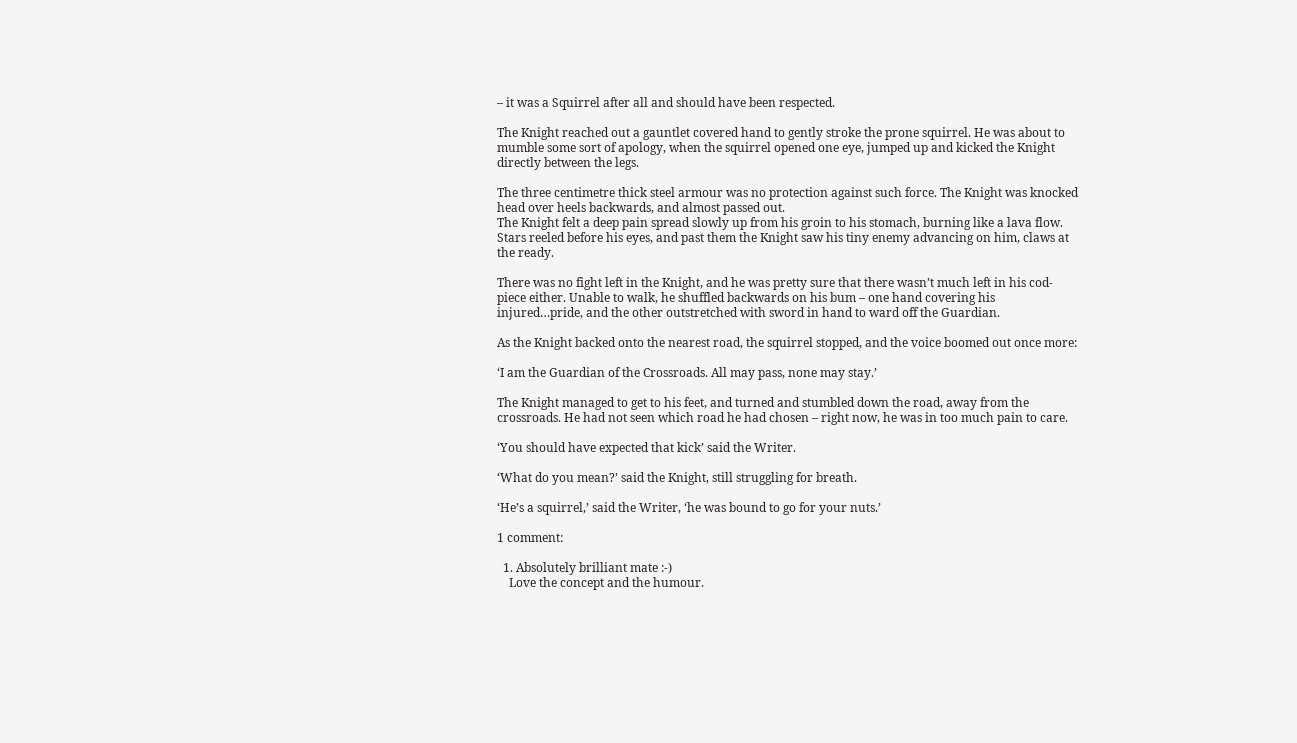– it was a Squirrel after all and should have been respected.

The Knight reached out a gauntlet covered hand to gently stroke the prone squirrel. He was about to mumble some sort of apology, when the squirrel opened one eye, jumped up and kicked the Knight directly between the legs.

The three centimetre thick steel armour was no protection against such force. The Knight was knocked head over heels backwards, and almost passed out.
The Knight felt a deep pain spread slowly up from his groin to his stomach, burning like a lava flow. Stars reeled before his eyes, and past them the Knight saw his tiny enemy advancing on him, claws at the ready.

There was no fight left in the Knight, and he was pretty sure that there wasn’t much left in his cod-piece either. Unable to walk, he shuffled backwards on his bum – one hand covering his injured…pride, and the other outstretched with sword in hand to ward off the Guardian.

As the Knight backed onto the nearest road, the squirrel stopped, and the voice boomed out once more:

‘I am the Guardian of the Crossroads. All may pass, none may stay.’

The Knight managed to get to his feet, and turned and stumbled down the road, away from the crossroads. He had not seen which road he had chosen – right now, he was in too much pain to care.

‘You should have expected that kick’ said the Writer.

‘What do you mean?’ said the Knight, still struggling for breath.

‘He’s a squirrel,’ said the Writer, ‘he was bound to go for your nuts.’

1 comment:

  1. Absolutely brilliant mate :-)
    Love the concept and the humour.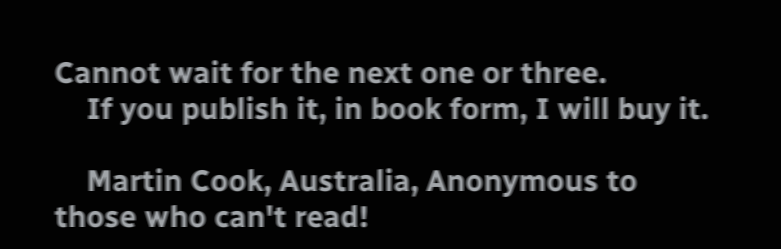Cannot wait for the next one or three.
    If you publish it, in book form, I will buy it.

    Martin Cook, Australia, Anonymous to those who can't read!